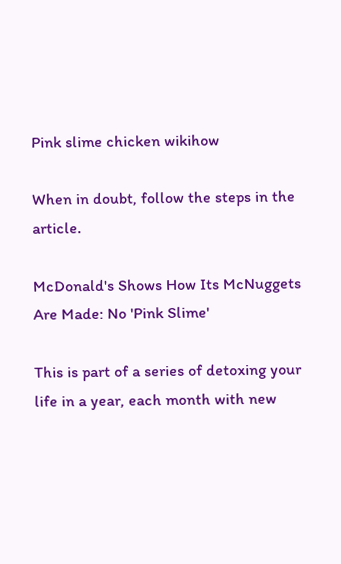Pink slime chicken wikihow

When in doubt, follow the steps in the article.

McDonald's Shows How Its McNuggets Are Made: No 'Pink Slime'

This is part of a series of detoxing your life in a year, each month with new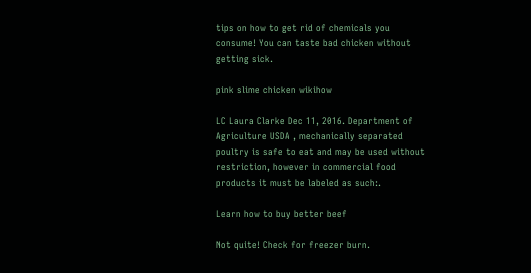tips on how to get rid of chemicals you consume! You can taste bad chicken without getting sick.

pink slime chicken wikihow

LC Laura Clarke Dec 11, 2016. Department of Agriculture USDA , mechanically separated poultry is safe to eat and may be used without restriction, however in commercial food products it must be labeled as such:.

Learn how to buy better beef

Not quite! Check for freezer burn.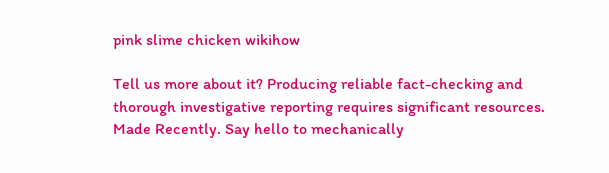pink slime chicken wikihow

Tell us more about it? Producing reliable fact-checking and thorough investigative reporting requires significant resources. Made Recently. Say hello to mechanically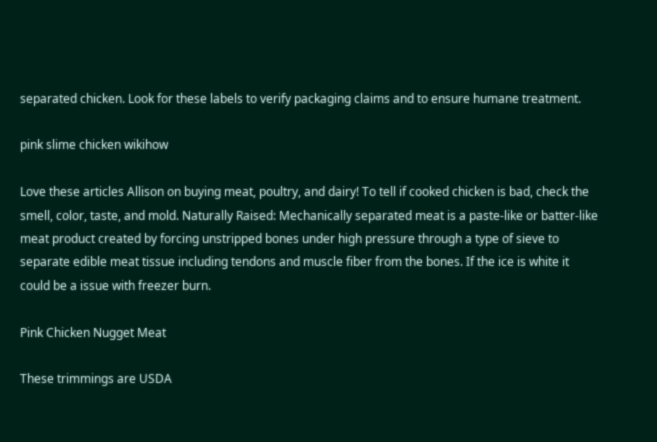separated chicken. Look for these labels to verify packaging claims and to ensure humane treatment.

pink slime chicken wikihow

Love these articles Allison on buying meat, poultry, and dairy! To tell if cooked chicken is bad, check the smell, color, taste, and mold. Naturally Raised: Mechanically separated meat is a paste-like or batter-like meat product created by forcing unstripped bones under high pressure through a type of sieve to separate edible meat tissue including tendons and muscle fiber from the bones. If the ice is white it could be a issue with freezer burn.

Pink Chicken Nugget Meat

These trimmings are USDA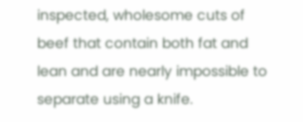inspected, wholesome cuts of beef that contain both fat and lean and are nearly impossible to separate using a knife.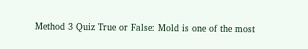Method 3 Quiz True or False: Mold is one of the most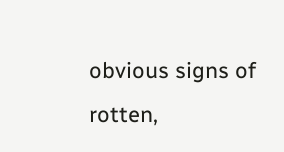obvious signs of rotten,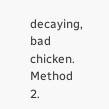decaying, bad chicken. Method 2.